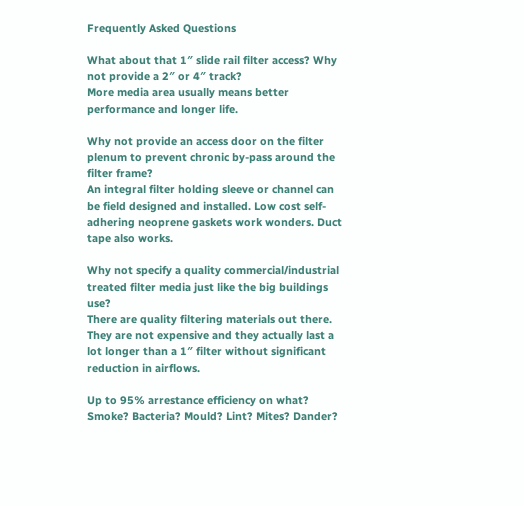Frequently Asked Questions

What about that 1″ slide rail filter access? Why not provide a 2″ or 4″ track?
More media area usually means better performance and longer life.

Why not provide an access door on the filter plenum to prevent chronic by-pass around the filter frame?
An integral filter holding sleeve or channel can be field designed and installed. Low cost self-adhering neoprene gaskets work wonders. Duct tape also works.

Why not specify a quality commercial/industrial treated filter media just like the big buildings use?
There are quality filtering materials out there. They are not expensive and they actually last a lot longer than a 1″ filter without significant reduction in airflows.

Up to 95% arrestance efficiency on what? Smoke? Bacteria? Mould? Lint? Mites? Dander?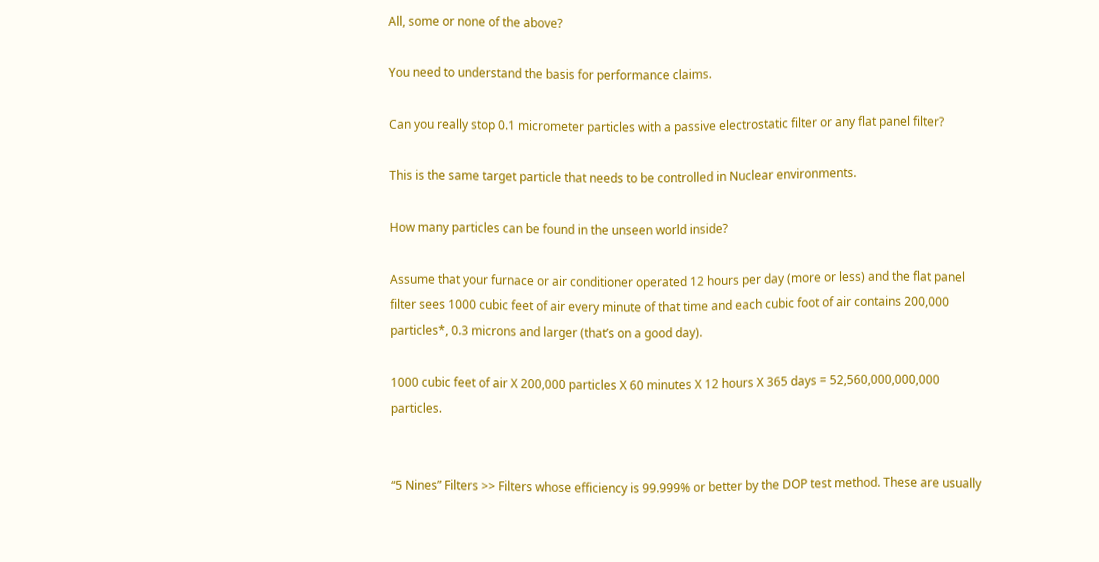All, some or none of the above?

You need to understand the basis for performance claims.

Can you really stop 0.1 micrometer particles with a passive electrostatic filter or any flat panel filter?

This is the same target particle that needs to be controlled in Nuclear environments.

How many particles can be found in the unseen world inside?

Assume that your furnace or air conditioner operated 12 hours per day (more or less) and the flat panel filter sees 1000 cubic feet of air every minute of that time and each cubic foot of air contains 200,000 particles*, 0.3 microns and larger (that’s on a good day).

1000 cubic feet of air X 200,000 particles X 60 minutes X 12 hours X 365 days = 52,560,000,000,000 particles.


“5 Nines” Filters >> Filters whose efficiency is 99.999% or better by the DOP test method. These are usually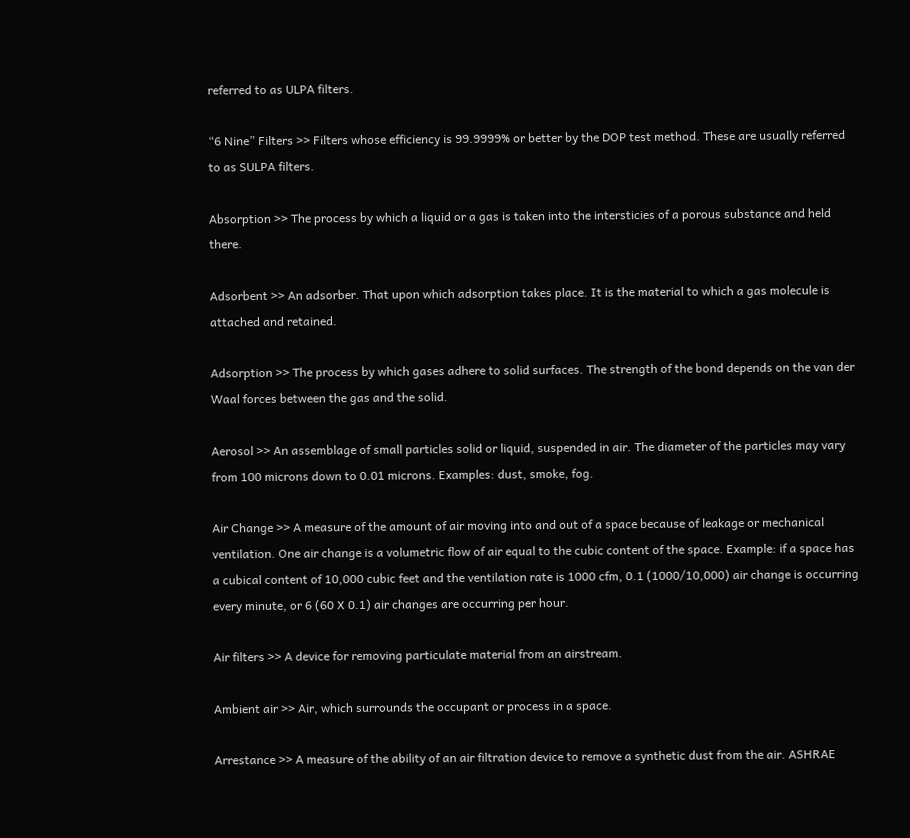referred to as ULPA filters.

“6 Nine” Filters >> Filters whose efficiency is 99.9999% or better by the DOP test method. These are usually referred to as SULPA filters.

Absorption >> The process by which a liquid or a gas is taken into the intersticies of a porous substance and held there.

Adsorbent >> An adsorber. That upon which adsorption takes place. It is the material to which a gas molecule is attached and retained.

Adsorption >> The process by which gases adhere to solid surfaces. The strength of the bond depends on the van der Waal forces between the gas and the solid.

Aerosol >> An assemblage of small particles solid or liquid, suspended in air. The diameter of the particles may vary from 100 microns down to 0.01 microns. Examples: dust, smoke, fog.

Air Change >> A measure of the amount of air moving into and out of a space because of leakage or mechanical ventilation. One air change is a volumetric flow of air equal to the cubic content of the space. Example: if a space has a cubical content of 10,000 cubic feet and the ventilation rate is 1000 cfm, 0.1 (1000/10,000) air change is occurring every minute, or 6 (60 X 0.1) air changes are occurring per hour.

Air filters >> A device for removing particulate material from an airstream.

Ambient air >> Air, which surrounds the occupant or process in a space.

Arrestance >> A measure of the ability of an air filtration device to remove a synthetic dust from the air. ASHRAE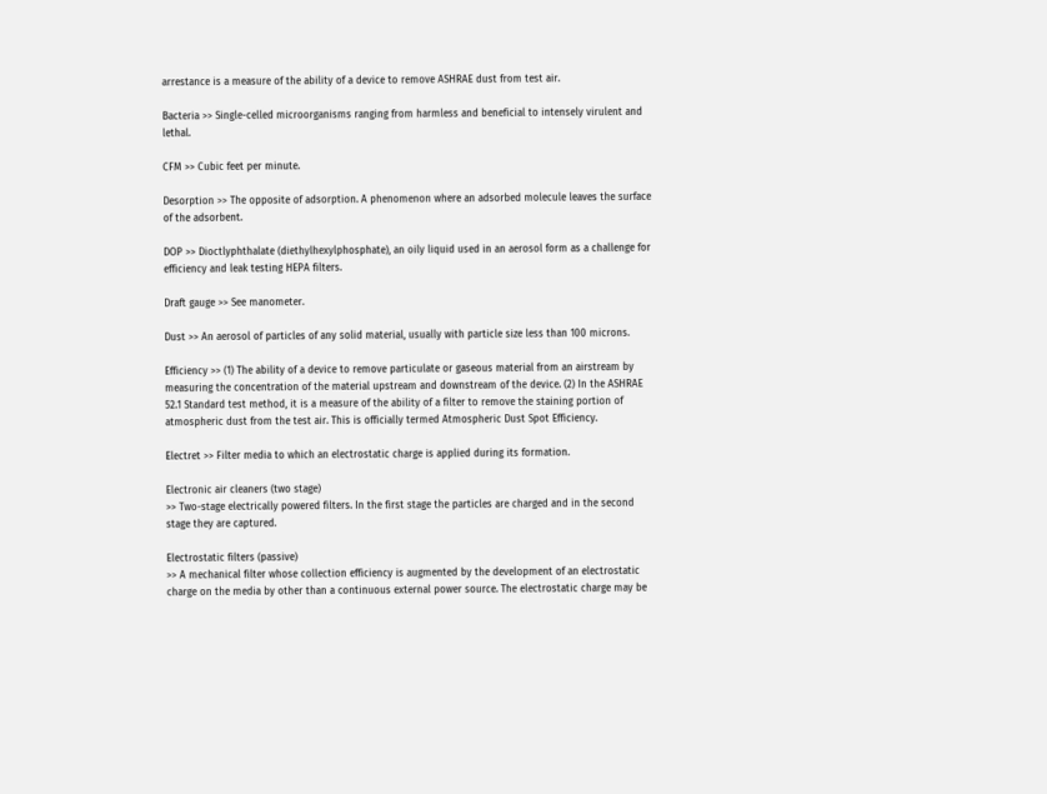arrestance is a measure of the ability of a device to remove ASHRAE dust from test air.

Bacteria >> Single-celled microorganisms ranging from harmless and beneficial to intensely virulent and lethal.

CFM >> Cubic feet per minute.

Desorption >> The opposite of adsorption. A phenomenon where an adsorbed molecule leaves the surface of the adsorbent.

DOP >> Dioctlyphthalate (diethylhexylphosphate), an oily liquid used in an aerosol form as a challenge for efficiency and leak testing HEPA filters.

Draft gauge >> See manometer.

Dust >> An aerosol of particles of any solid material, usually with particle size less than 100 microns.

Efficiency >> (1) The ability of a device to remove particulate or gaseous material from an airstream by measuring the concentration of the material upstream and downstream of the device. (2) In the ASHRAE 52.1 Standard test method, it is a measure of the ability of a filter to remove the staining portion of atmospheric dust from the test air. This is officially termed Atmospheric Dust Spot Efficiency.

Electret >> Filter media to which an electrostatic charge is applied during its formation.

Electronic air cleaners (two stage)
>> Two-stage electrically powered filters. In the first stage the particles are charged and in the second stage they are captured.

Electrostatic filters (passive)
>> A mechanical filter whose collection efficiency is augmented by the development of an electrostatic charge on the media by other than a continuous external power source. The electrostatic charge may be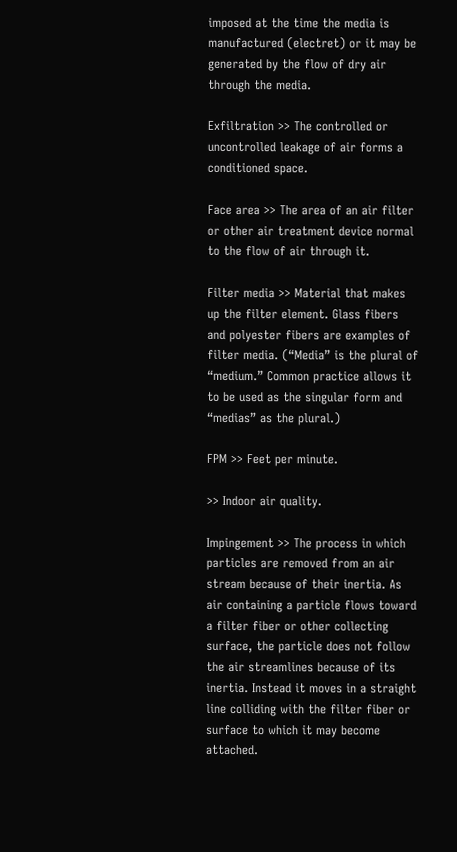imposed at the time the media is manufactured (electret) or it may be generated by the flow of dry air through the media.

Exfiltration >> The controlled or uncontrolled leakage of air forms a conditioned space.

Face area >> The area of an air filter or other air treatment device normal to the flow of air through it.

Filter media >> Material that makes up the filter element. Glass fibers and polyester fibers are examples of filter media. (“Media” is the plural of “medium.” Common practice allows it to be used as the singular form and “medias” as the plural.)

FPM >> Feet per minute.

>> Indoor air quality.

Impingement >> The process in which particles are removed from an air stream because of their inertia. As air containing a particle flows toward a filter fiber or other collecting surface, the particle does not follow the air streamlines because of its inertia. Instead it moves in a straight line colliding with the filter fiber or surface to which it may become attached.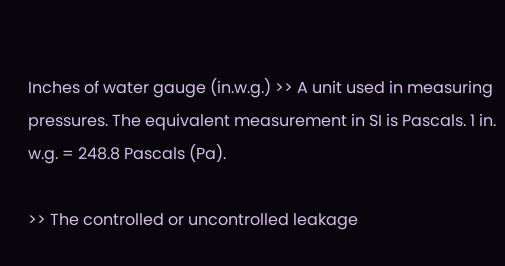Inches of water gauge (in.w.g.) >> A unit used in measuring pressures. The equivalent measurement in SI is Pascals. 1 in. w.g. = 248.8 Pascals (Pa).

>> The controlled or uncontrolled leakage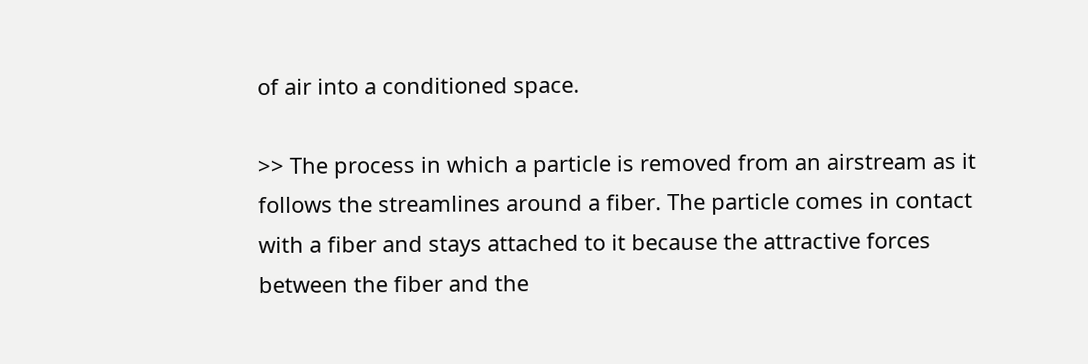of air into a conditioned space.

>> The process in which a particle is removed from an airstream as it follows the streamlines around a fiber. The particle comes in contact with a fiber and stays attached to it because the attractive forces between the fiber and the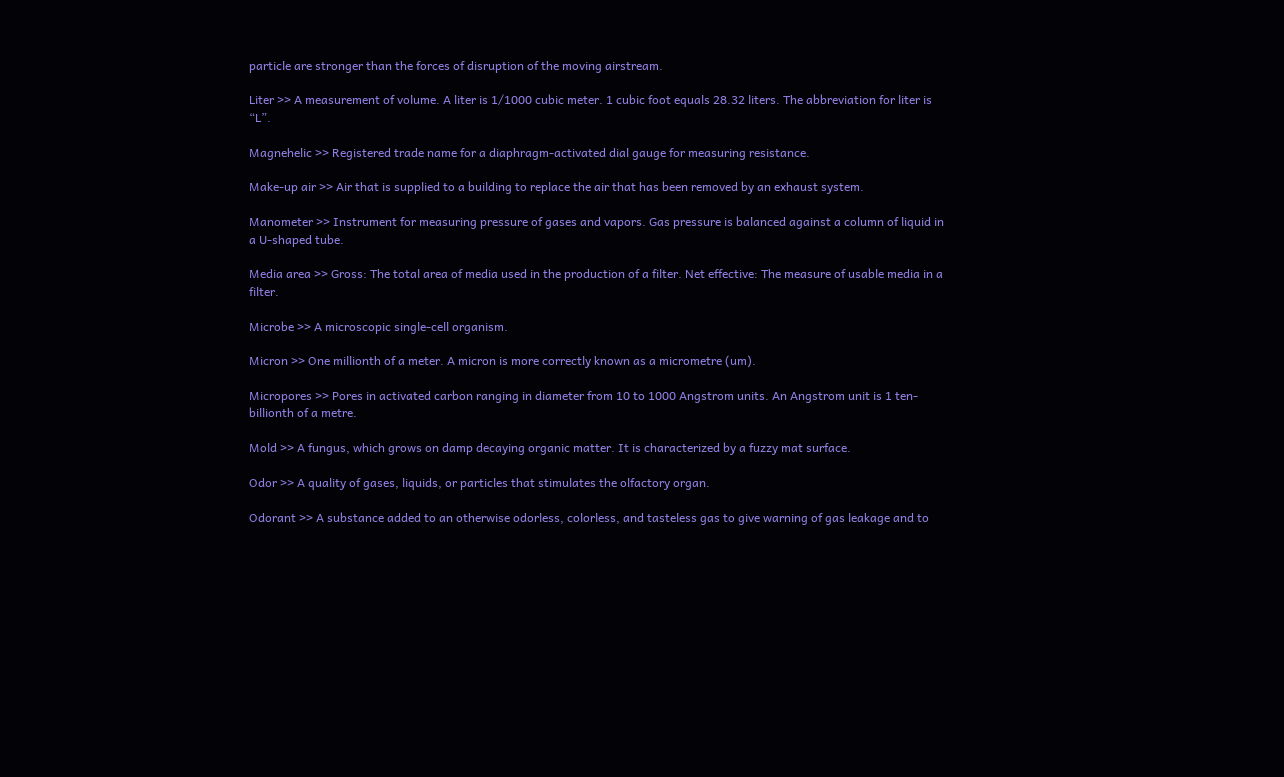particle are stronger than the forces of disruption of the moving airstream.

Liter >> A measurement of volume. A liter is 1/1000 cubic meter. 1 cubic foot equals 28.32 liters. The abbreviation for liter is “L”.

Magnehelic >> Registered trade name for a diaphragm-activated dial gauge for measuring resistance.

Make-up air >> Air that is supplied to a building to replace the air that has been removed by an exhaust system.

Manometer >> Instrument for measuring pressure of gases and vapors. Gas pressure is balanced against a column of liquid in a U-shaped tube.

Media area >> Gross: The total area of media used in the production of a filter. Net effective: The measure of usable media in a filter.

Microbe >> A microscopic single-cell organism.

Micron >> One millionth of a meter. A micron is more correctly known as a micrometre (um).

Micropores >> Pores in activated carbon ranging in diameter from 10 to 1000 Angstrom units. An Angstrom unit is 1 ten-billionth of a metre.

Mold >> A fungus, which grows on damp decaying organic matter. It is characterized by a fuzzy mat surface.

Odor >> A quality of gases, liquids, or particles that stimulates the olfactory organ.

Odorant >> A substance added to an otherwise odorless, colorless, and tasteless gas to give warning of gas leakage and to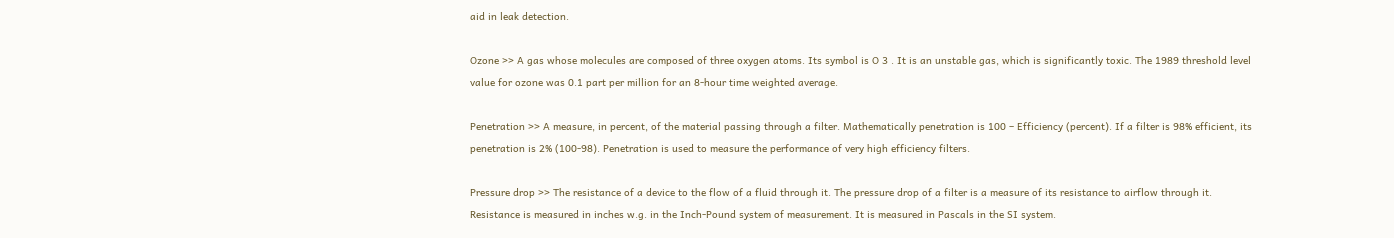aid in leak detection.

Ozone >> A gas whose molecules are composed of three oxygen atoms. Its symbol is O 3 . It is an unstable gas, which is significantly toxic. The 1989 threshold level value for ozone was 0.1 part per million for an 8-hour time weighted average.

Penetration >> A measure, in percent, of the material passing through a filter. Mathematically penetration is 100 – Efficiency (percent). If a filter is 98% efficient, its penetration is 2% (100-98). Penetration is used to measure the performance of very high efficiency filters.

Pressure drop >> The resistance of a device to the flow of a fluid through it. The pressure drop of a filter is a measure of its resistance to airflow through it. Resistance is measured in inches w.g. in the Inch-Pound system of measurement. It is measured in Pascals in the SI system.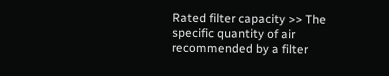Rated filter capacity >> The specific quantity of air recommended by a filter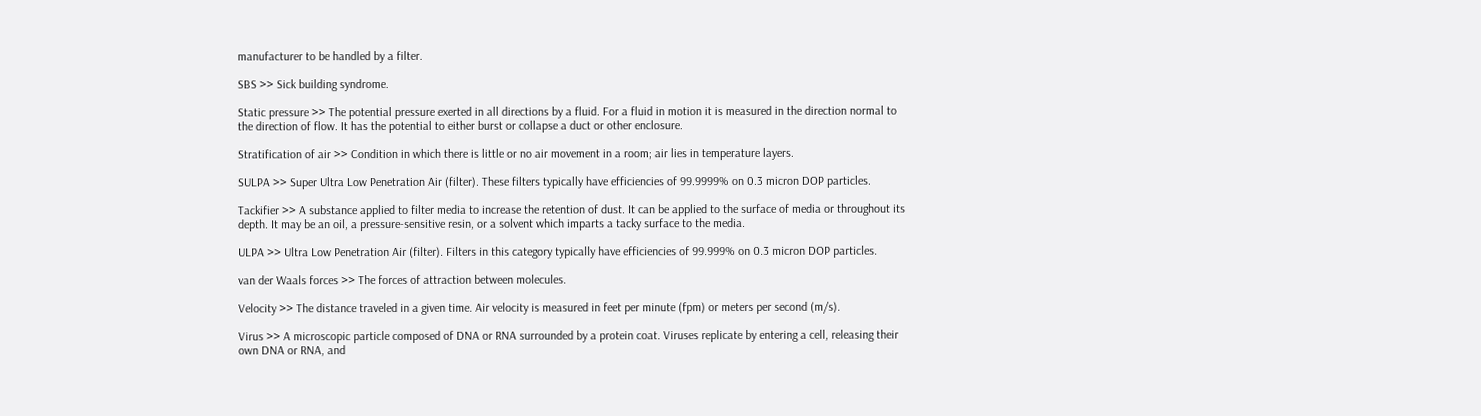manufacturer to be handled by a filter.

SBS >> Sick building syndrome.

Static pressure >> The potential pressure exerted in all directions by a fluid. For a fluid in motion it is measured in the direction normal to the direction of flow. It has the potential to either burst or collapse a duct or other enclosure.

Stratification of air >> Condition in which there is little or no air movement in a room; air lies in temperature layers.

SULPA >> Super Ultra Low Penetration Air (filter). These filters typically have efficiencies of 99.9999% on 0.3 micron DOP particles.

Tackifier >> A substance applied to filter media to increase the retention of dust. It can be applied to the surface of media or throughout its depth. It may be an oil, a pressure-sensitive resin, or a solvent which imparts a tacky surface to the media.

ULPA >> Ultra Low Penetration Air (filter). Filters in this category typically have efficiencies of 99.999% on 0.3 micron DOP particles.

van der Waals forces >> The forces of attraction between molecules.

Velocity >> The distance traveled in a given time. Air velocity is measured in feet per minute (fpm) or meters per second (m/s).

Virus >> A microscopic particle composed of DNA or RNA surrounded by a protein coat. Viruses replicate by entering a cell, releasing their own DNA or RNA, and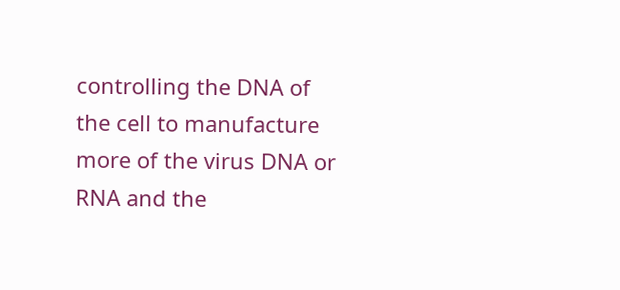controlling the DNA of the cell to manufacture more of the virus DNA or RNA and the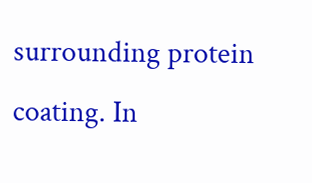surrounding protein coating. In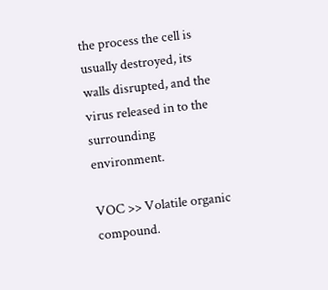the process the cell is usually destroyed, its walls disrupted, and the virus released in to the surrounding environment.

VOC >> Volatile organic compound.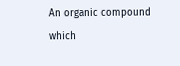An organic compound which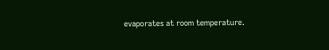evaporates at room temperature.